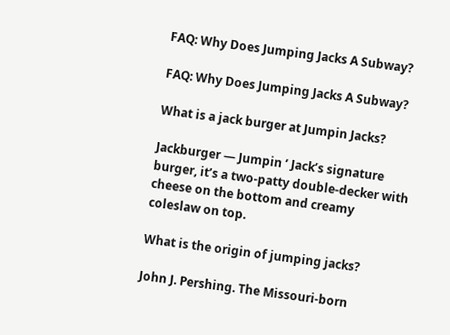FAQ: Why Does Jumping Jacks A Subway?

FAQ: Why Does Jumping Jacks A Subway?

What is a jack burger at Jumpin Jacks?

Jackburger — Jumpin ‘ Jack’s signature burger, it’s a two-patty double-decker with cheese on the bottom and creamy coleslaw on top.

What is the origin of jumping jacks?

John J. Pershing. The Missouri-born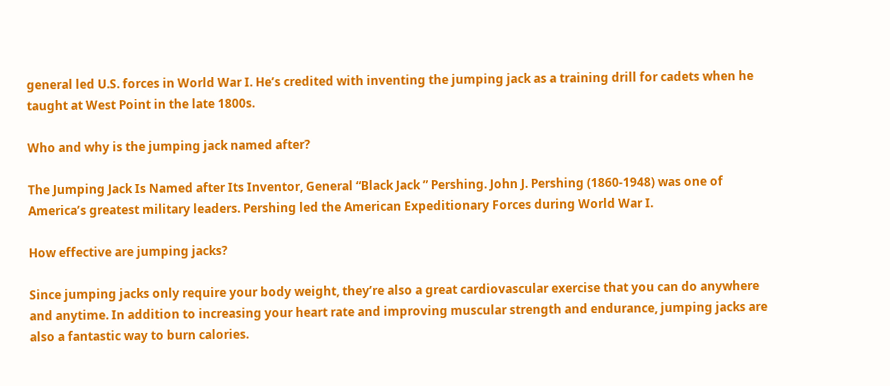general led U.S. forces in World War I. He’s credited with inventing the jumping jack as a training drill for cadets when he taught at West Point in the late 1800s.

Who and why is the jumping jack named after?

The Jumping Jack Is Named after Its Inventor, General “Black Jack ” Pershing. John J. Pershing (1860-1948) was one of America’s greatest military leaders. Pershing led the American Expeditionary Forces during World War I.

How effective are jumping jacks?

Since jumping jacks only require your body weight, they’re also a great cardiovascular exercise that you can do anywhere and anytime. In addition to increasing your heart rate and improving muscular strength and endurance, jumping jacks are also a fantastic way to burn calories.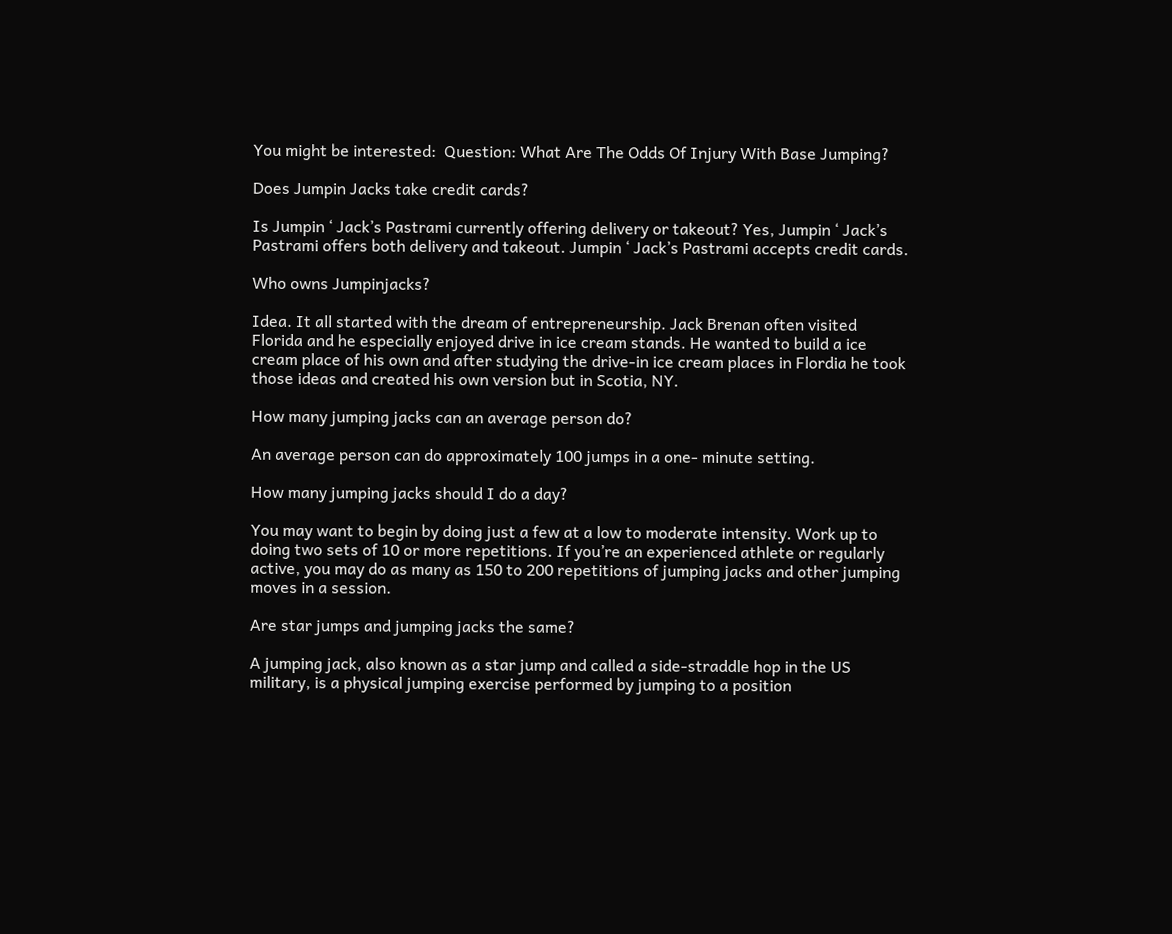You might be interested:  Question: What Are The Odds Of Injury With Base Jumping?

Does Jumpin Jacks take credit cards?

Is Jumpin ‘ Jack’s Pastrami currently offering delivery or takeout? Yes, Jumpin ‘ Jack’s Pastrami offers both delivery and takeout. Jumpin ‘ Jack’s Pastrami accepts credit cards.

Who owns Jumpinjacks?

Idea. It all started with the dream of entrepreneurship. Jack Brenan often visited Florida and he especially enjoyed drive in ice cream stands. He wanted to build a ice cream place of his own and after studying the drive-in ice cream places in Flordia he took those ideas and created his own version but in Scotia, NY.

How many jumping jacks can an average person do?

An average person can do approximately 100 jumps in a one- minute setting.

How many jumping jacks should I do a day?

You may want to begin by doing just a few at a low to moderate intensity. Work up to doing two sets of 10 or more repetitions. If you’re an experienced athlete or regularly active, you may do as many as 150 to 200 repetitions of jumping jacks and other jumping moves in a session.

Are star jumps and jumping jacks the same?

A jumping jack, also known as a star jump and called a side-straddle hop in the US military, is a physical jumping exercise performed by jumping to a position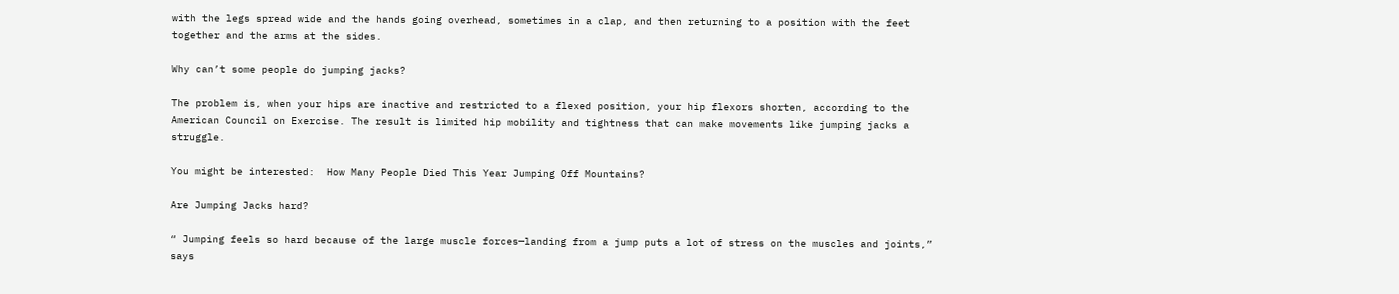with the legs spread wide and the hands going overhead, sometimes in a clap, and then returning to a position with the feet together and the arms at the sides.

Why can’t some people do jumping jacks?

The problem is, when your hips are inactive and restricted to a flexed position, your hip flexors shorten, according to the American Council on Exercise. The result is limited hip mobility and tightness that can make movements like jumping jacks a struggle.

You might be interested:  How Many People Died This Year Jumping Off Mountains?

Are Jumping Jacks hard?

“ Jumping feels so hard because of the large muscle forces—landing from a jump puts a lot of stress on the muscles and joints,” says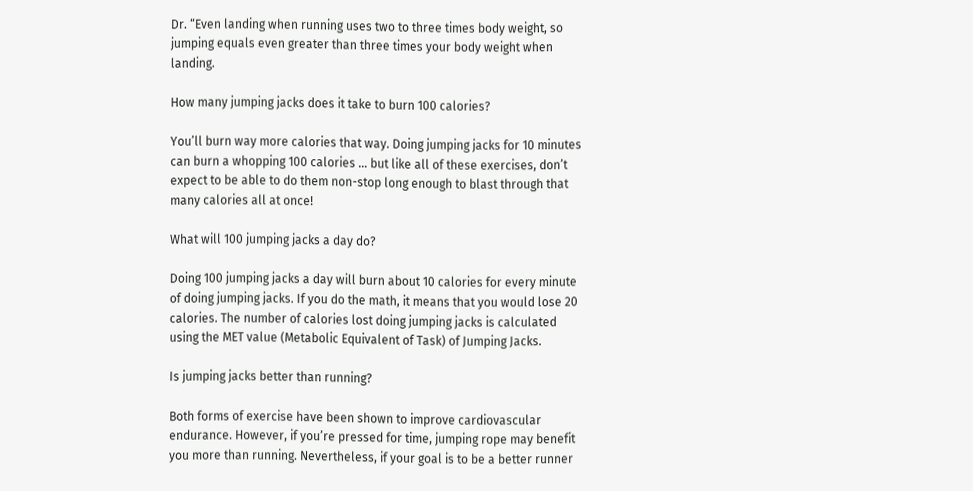Dr. “Even landing when running uses two to three times body weight, so jumping equals even greater than three times your body weight when landing.

How many jumping jacks does it take to burn 100 calories?

You’ll burn way more calories that way. Doing jumping jacks for 10 minutes can burn a whopping 100 calories … but like all of these exercises, don’t expect to be able to do them non-stop long enough to blast through that many calories all at once!

What will 100 jumping jacks a day do?

Doing 100 jumping jacks a day will burn about 10 calories for every minute of doing jumping jacks. If you do the math, it means that you would lose 20 calories. The number of calories lost doing jumping jacks is calculated using the MET value (Metabolic Equivalent of Task) of Jumping Jacks.

Is jumping jacks better than running?

Both forms of exercise have been shown to improve cardiovascular endurance. However, if you’re pressed for time, jumping rope may benefit you more than running. Nevertheless, if your goal is to be a better runner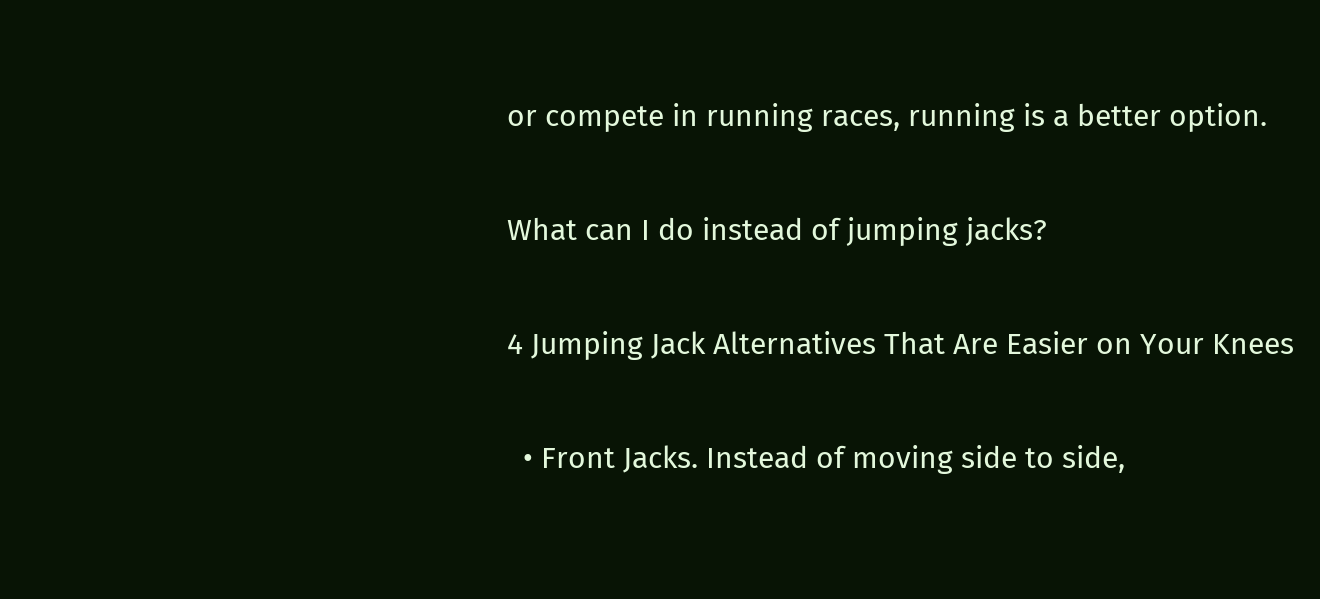or compete in running races, running is a better option.

What can I do instead of jumping jacks?

4 Jumping Jack Alternatives That Are Easier on Your Knees

  • Front Jacks. Instead of moving side to side,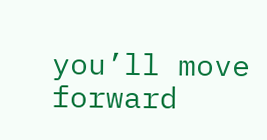you’ll move forward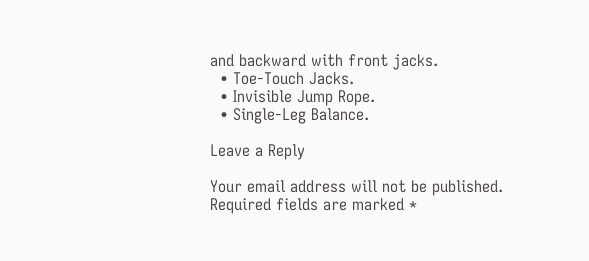and backward with front jacks.
  • Toe-Touch Jacks.
  • Invisible Jump Rope.
  • Single-Leg Balance.

Leave a Reply

Your email address will not be published. Required fields are marked *